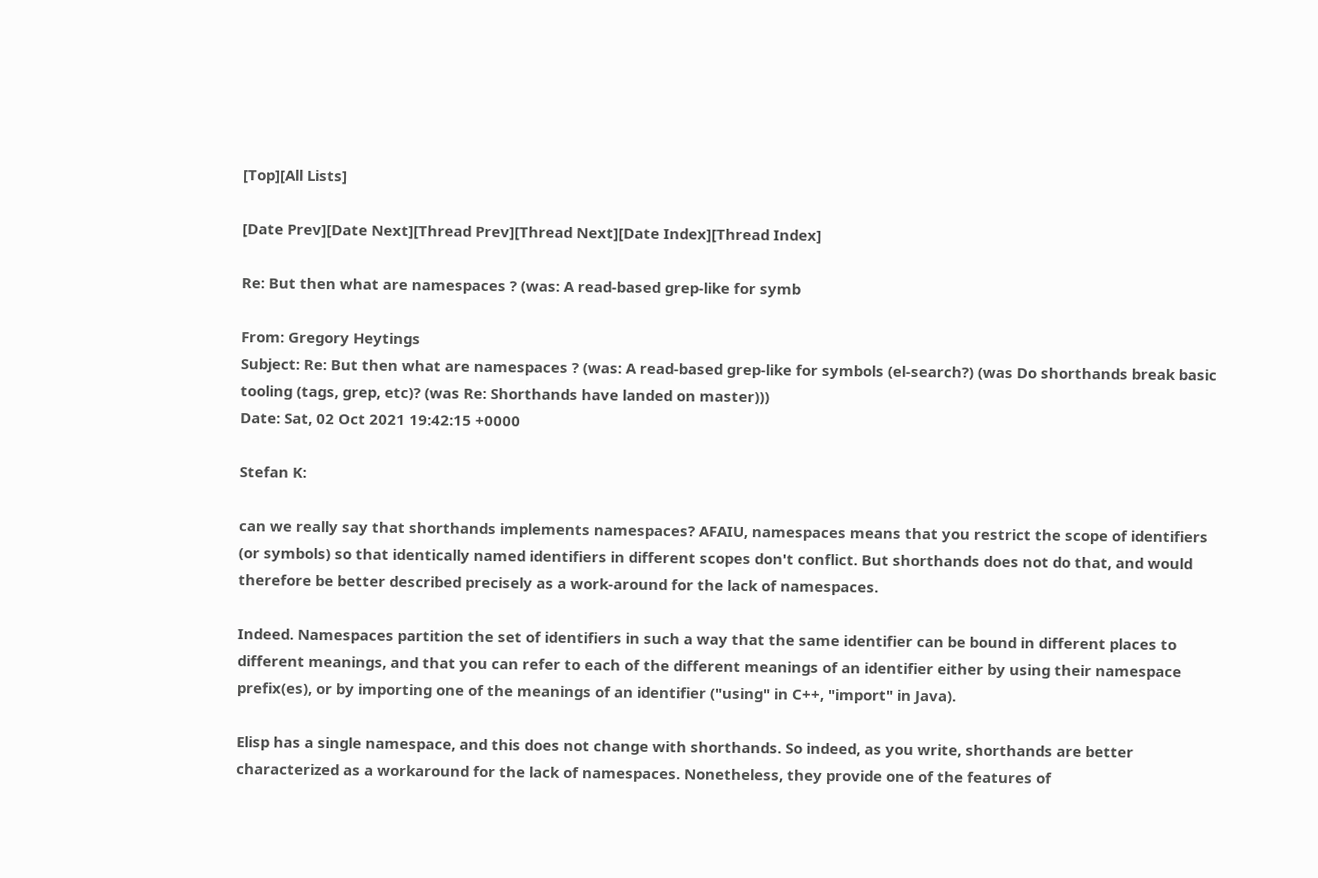[Top][All Lists]

[Date Prev][Date Next][Thread Prev][Thread Next][Date Index][Thread Index]

Re: But then what are namespaces ? (was: A read-based grep-like for symb

From: Gregory Heytings
Subject: Re: But then what are namespaces ? (was: A read-based grep-like for symbols (el-search?) (was Do shorthands break basic tooling (tags, grep, etc)? (was Re: Shorthands have landed on master)))
Date: Sat, 02 Oct 2021 19:42:15 +0000

Stefan K:

can we really say that shorthands implements namespaces? AFAIU, namespaces means that you restrict the scope of identifiers (or symbols) so that identically named identifiers in different scopes don't conflict. But shorthands does not do that, and would therefore be better described precisely as a work-around for the lack of namespaces.

Indeed. Namespaces partition the set of identifiers in such a way that the same identifier can be bound in different places to different meanings, and that you can refer to each of the different meanings of an identifier either by using their namespace prefix(es), or by importing one of the meanings of an identifier ("using" in C++, "import" in Java).

Elisp has a single namespace, and this does not change with shorthands. So indeed, as you write, shorthands are better characterized as a workaround for the lack of namespaces. Nonetheless, they provide one of the features of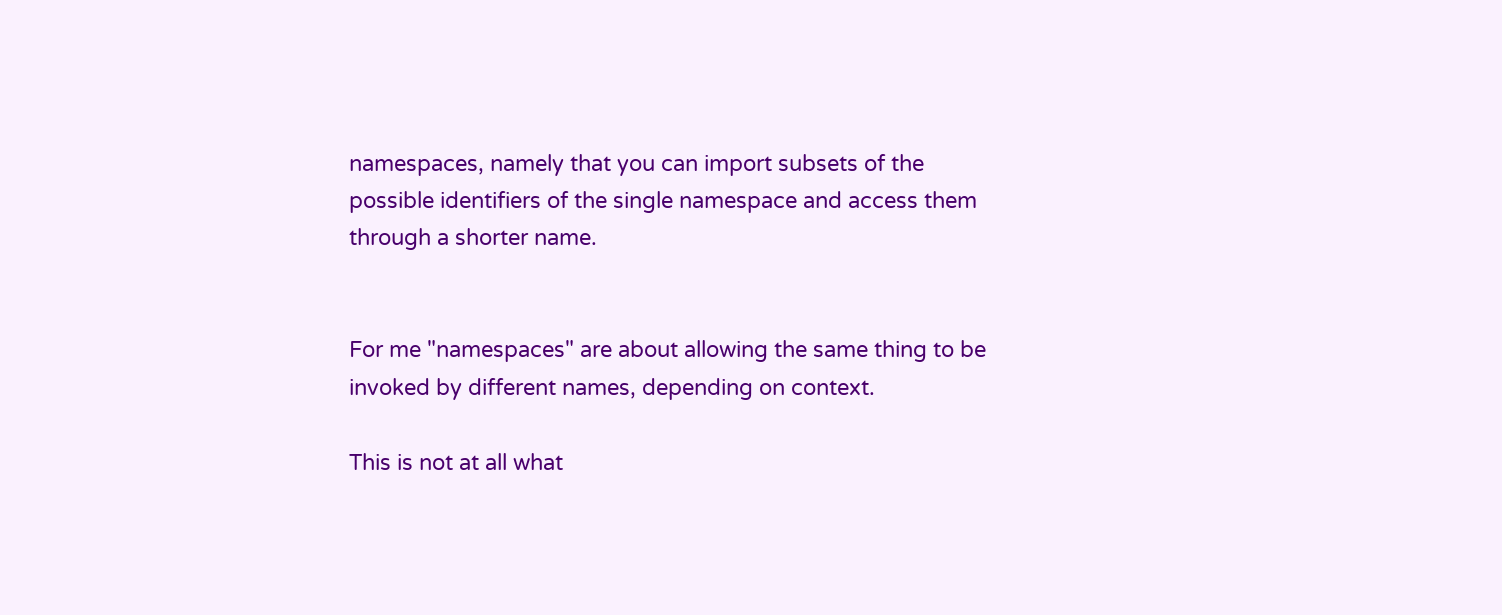namespaces, namely that you can import subsets of the possible identifiers of the single namespace and access them through a shorter name.


For me "namespaces" are about allowing the same thing to be invoked by different names, depending on context.

This is not at all what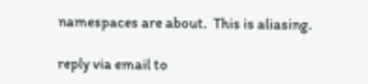namespaces are about.  This is aliasing.

reply via email to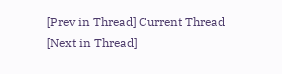[Prev in Thread] Current Thread [Next in Thread]